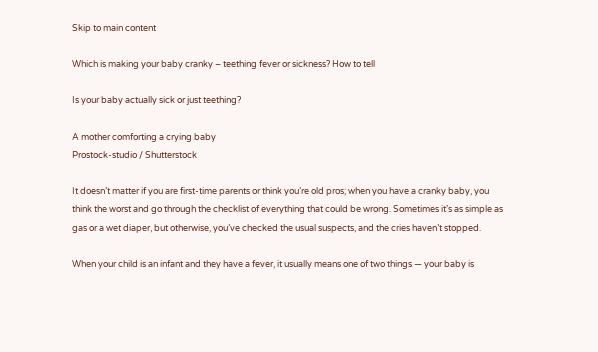Skip to main content

Which is making your baby cranky – teething fever or sickness? How to tell

Is your baby actually sick or just teething?

A mother comforting a crying baby
Prostock-studio / Shutterstock

It doesn’t matter if you are first-time parents or think you’re old pros; when you have a cranky baby, you think the worst and go through the checklist of everything that could be wrong. Sometimes it’s as simple as gas or a wet diaper, but otherwise, you’ve checked the usual suspects, and the cries haven’t stopped.

When your child is an infant and they have a fever, it usually means one of two things — your baby is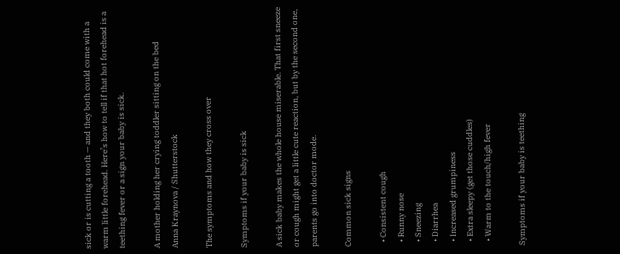sick or is cutting a tooth — and they both could come with a warm little forehead. Here’s how to tell if that hot forehead is a teething fever or a sign your baby is sick.

A mother holding her crying toddler sitting on the bed
Anna Kraynova / Shutterstock

The symptoms and how they cross over

Symptoms if your baby is sick

A sick baby makes the whole house miserable. That first sneeze or cough might get a little cute reaction, but by the second one, parents go into doctor mode.

Common sick signs

  • Consistent cough
  • Runny nose
  • Sneezing
  • Diarrhea
  • Increased grumpiness
  • Extra sleepy (get those cuddles)
  • Warm to the touch/high fever

Symptoms if your baby is teething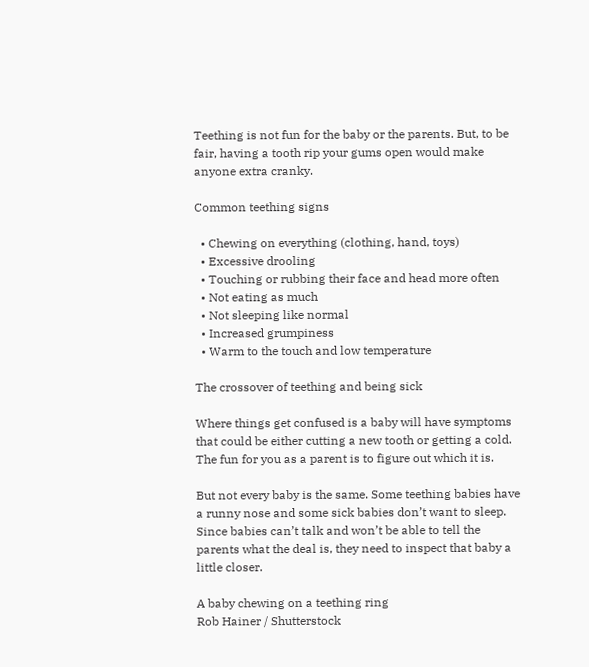Teething is not fun for the baby or the parents. But, to be fair, having a tooth rip your gums open would make anyone extra cranky.

Common teething signs

  • Chewing on everything (clothing, hand, toys)
  • Excessive drooling
  • Touching or rubbing their face and head more often
  • Not eating as much
  • Not sleeping like normal
  • Increased grumpiness
  • Warm to the touch and low temperature

The crossover of teething and being sick

Where things get confused is a baby will have symptoms that could be either cutting a new tooth or getting a cold. The fun for you as a parent is to figure out which it is.

But not every baby is the same. Some teething babies have a runny nose and some sick babies don’t want to sleep. Since babies can’t talk and won’t be able to tell the parents what the deal is, they need to inspect that baby a little closer.

A baby chewing on a teething ring
Rob Hainer / Shutterstock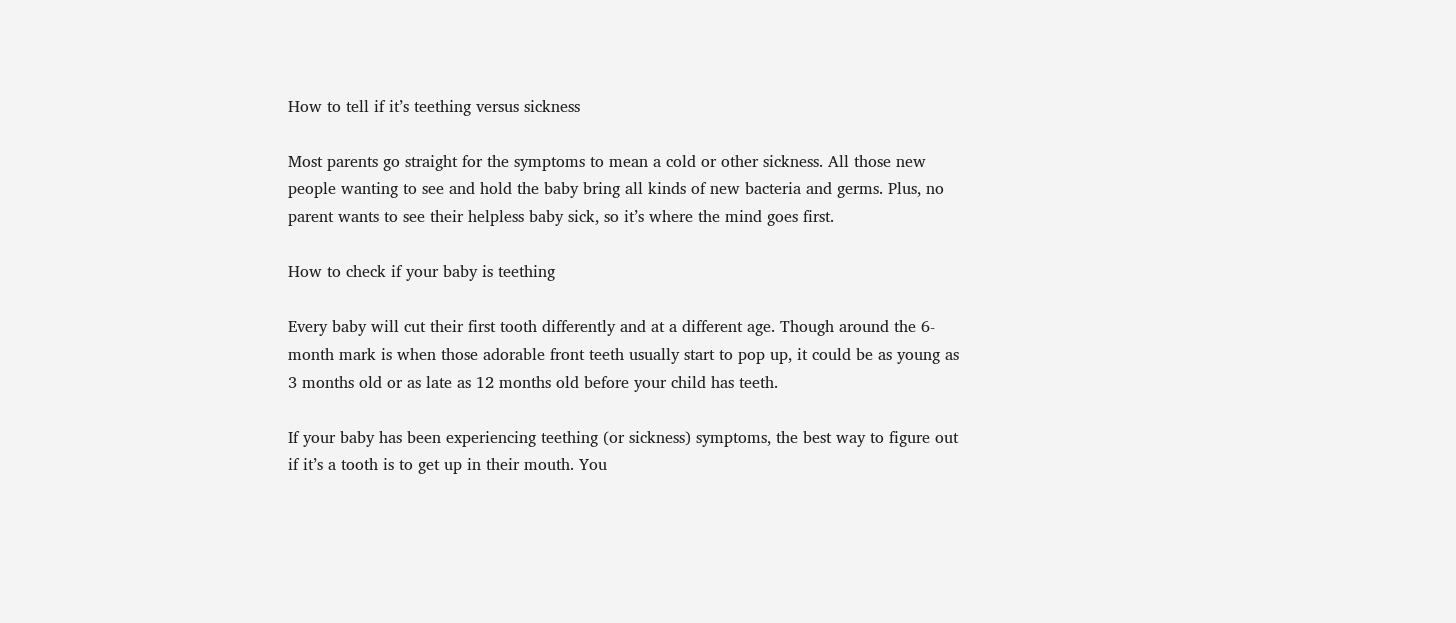How to tell if it’s teething versus sickness

Most parents go straight for the symptoms to mean a cold or other sickness. All those new people wanting to see and hold the baby bring all kinds of new bacteria and germs. Plus, no parent wants to see their helpless baby sick, so it’s where the mind goes first.

How to check if your baby is teething

Every baby will cut their first tooth differently and at a different age. Though around the 6-month mark is when those adorable front teeth usually start to pop up, it could be as young as 3 months old or as late as 12 months old before your child has teeth.

If your baby has been experiencing teething (or sickness) symptoms, the best way to figure out if it’s a tooth is to get up in their mouth. You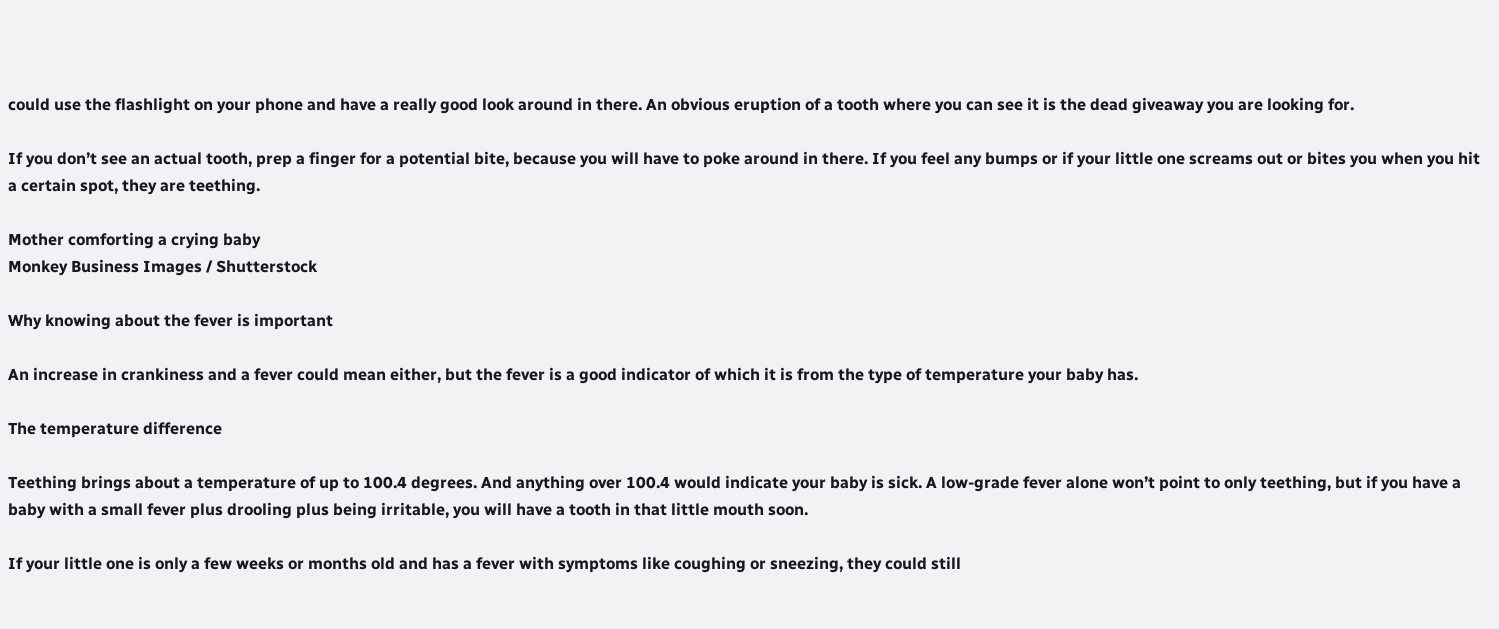could use the flashlight on your phone and have a really good look around in there. An obvious eruption of a tooth where you can see it is the dead giveaway you are looking for.

If you don’t see an actual tooth, prep a finger for a potential bite, because you will have to poke around in there. If you feel any bumps or if your little one screams out or bites you when you hit a certain spot, they are teething.

Mother comforting a crying baby
Monkey Business Images / Shutterstock

Why knowing about the fever is important

An increase in crankiness and a fever could mean either, but the fever is a good indicator of which it is from the type of temperature your baby has.

The temperature difference

Teething brings about a temperature of up to 100.4 degrees. And anything over 100.4 would indicate your baby is sick. A low-grade fever alone won’t point to only teething, but if you have a baby with a small fever plus drooling plus being irritable, you will have a tooth in that little mouth soon.

If your little one is only a few weeks or months old and has a fever with symptoms like coughing or sneezing, they could still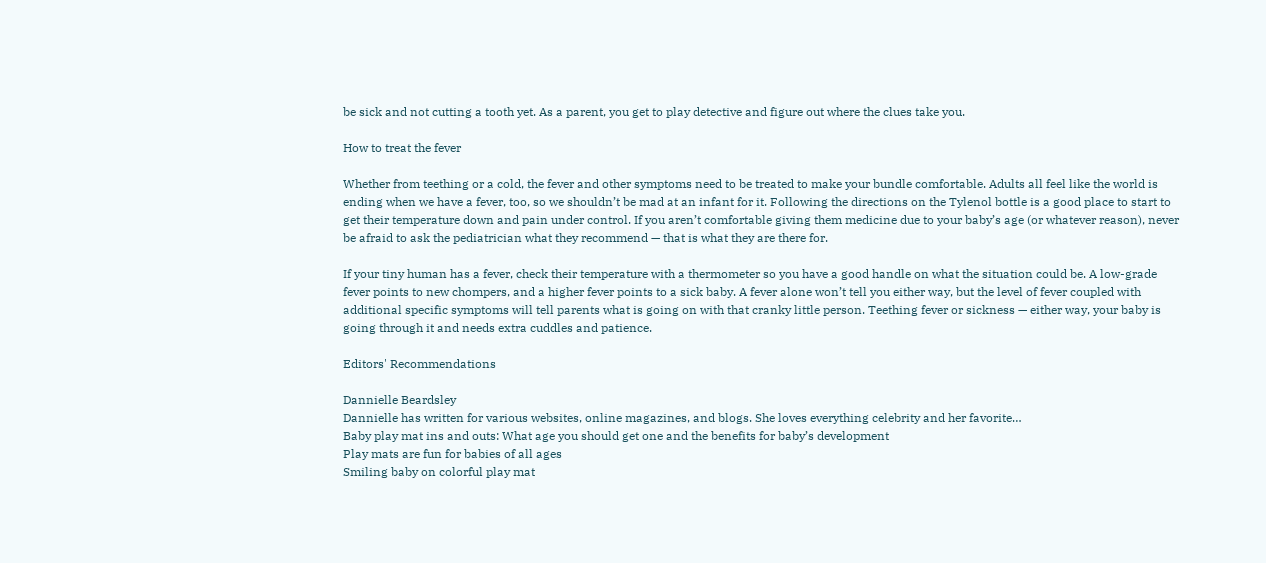be sick and not cutting a tooth yet. As a parent, you get to play detective and figure out where the clues take you.

How to treat the fever

Whether from teething or a cold, the fever and other symptoms need to be treated to make your bundle comfortable. Adults all feel like the world is ending when we have a fever, too, so we shouldn’t be mad at an infant for it. Following the directions on the Tylenol bottle is a good place to start to get their temperature down and pain under control. If you aren’t comfortable giving them medicine due to your baby’s age (or whatever reason), never be afraid to ask the pediatrician what they recommend — that is what they are there for.

If your tiny human has a fever, check their temperature with a thermometer so you have a good handle on what the situation could be. A low-grade fever points to new chompers, and a higher fever points to a sick baby. A fever alone won’t tell you either way, but the level of fever coupled with additional specific symptoms will tell parents what is going on with that cranky little person. Teething fever or sickness — either way, your baby is going through it and needs extra cuddles and patience.

Editors' Recommendations

Dannielle Beardsley
Dannielle has written for various websites, online magazines, and blogs. She loves everything celebrity and her favorite…
Baby play mat ins and outs: What age you should get one and the benefits for baby’s development
Play mats are fun for babies of all ages
Smiling baby on colorful play mat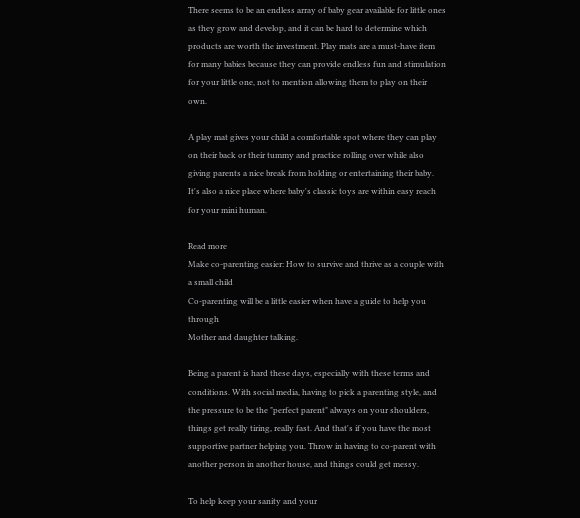There seems to be an endless array of baby gear available for little ones as they grow and develop, and it can be hard to determine which products are worth the investment. Play mats are a must-have item for many babies because they can provide endless fun and stimulation for your little one, not to mention allowing them to play on their own.

A play mat gives your child a comfortable spot where they can play on their back or their tummy and practice rolling over while also giving parents a nice break from holding or entertaining their baby. It's also a nice place where baby's classic toys are within easy reach for your mini human.

Read more
Make co-parenting easier: How to survive and thrive as a couple with a small child
Co-parenting will be a little easier when have a guide to help you through
Mother and daughter talking.

Being a parent is hard these days, especially with these terms and conditions. With social media, having to pick a parenting style, and the pressure to be the "perfect parent" always on your shoulders, things get really tiring, really fast. And that's if you have the most supportive partner helping you. Throw in having to co-parent with another person in another house, and things could get messy.

To help keep your sanity and your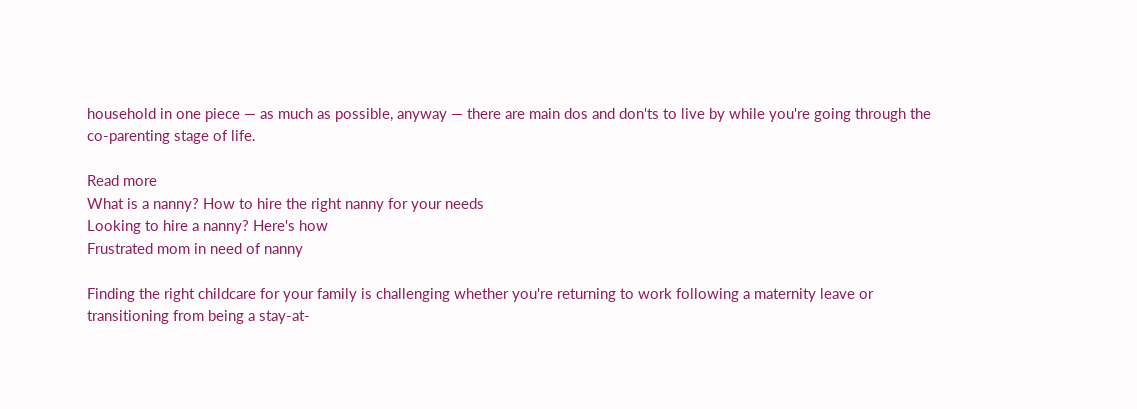household in one piece — as much as possible, anyway — there are main dos and don'ts to live by while you're going through the co-parenting stage of life.

Read more
What is a nanny? How to hire the right nanny for your needs
Looking to hire a nanny? Here's how
Frustrated mom in need of nanny

Finding the right childcare for your family is challenging whether you're returning to work following a maternity leave or transitioning from being a stay-at-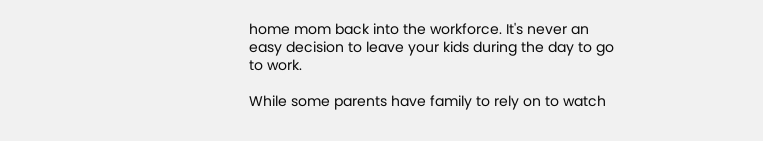home mom back into the workforce. It's never an easy decision to leave your kids during the day to go to work.

While some parents have family to rely on to watch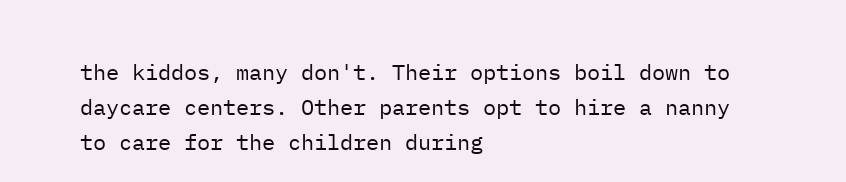the kiddos, many don't. Their options boil down to daycare centers. Other parents opt to hire a nanny to care for the children during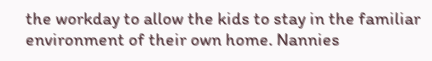the workday to allow the kids to stay in the familiar environment of their own home. Nannies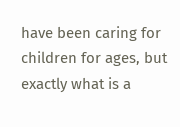have been caring for children for ages, but exactly what is a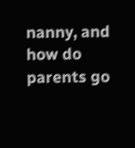nanny, and how do parents go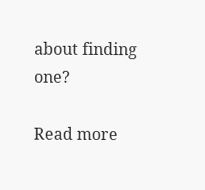about finding one?

Read more